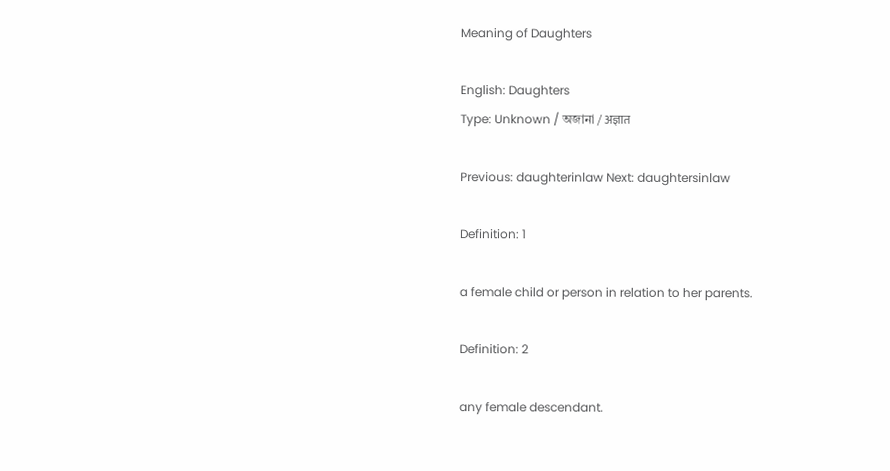Meaning of Daughters

English: Daughters
Type: Unknown / অজানা / अज्ञात

Previous: daughterinlaw Next: daughtersinlaw

Definition: 1

a female child or person in relation to her parents.

Definition: 2

any female descendant.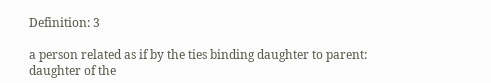Definition: 3

a person related as if by the ties binding daughter to parent: daughter of the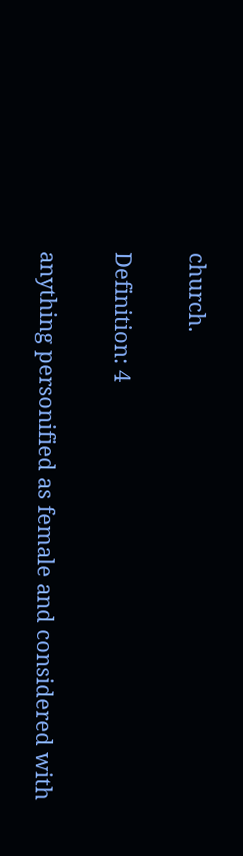church.

Definition: 4

anything personified as female and considered with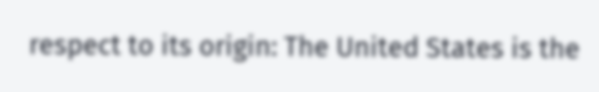respect to its origin: The United States is the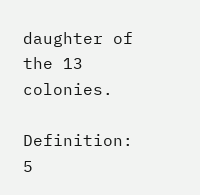daughter of the 13 colonies.

Definition: 5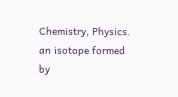Chemistry, Physics. an isotope formed by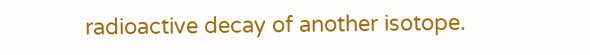radioactive decay of another isotope.